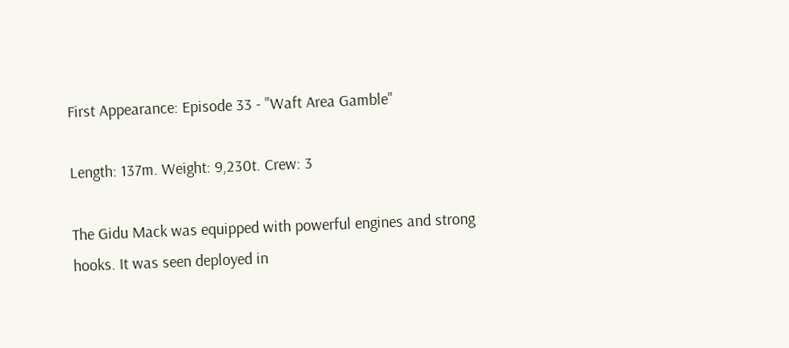First Appearance: Episode 33 - "Waft Area Gamble"

Length: 137m. Weight: 9,230t. Crew: 3

The Gidu Mack was equipped with powerful engines and strong hooks. It was seen deployed in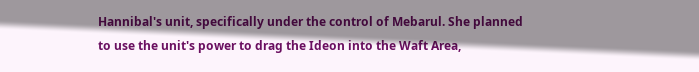Hannibal's unit, specifically under the control of Mebarul. She planned to use the unit's power to drag the Ideon into the Waft Area,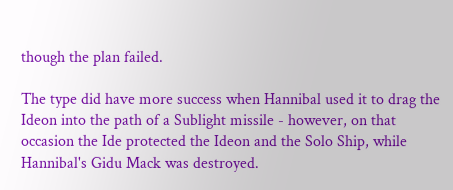though the plan failed.

The type did have more success when Hannibal used it to drag the Ideon into the path of a Sublight missile - however, on that occasion the Ide protected the Ideon and the Solo Ship, while Hannibal's Gidu Mack was destroyed.